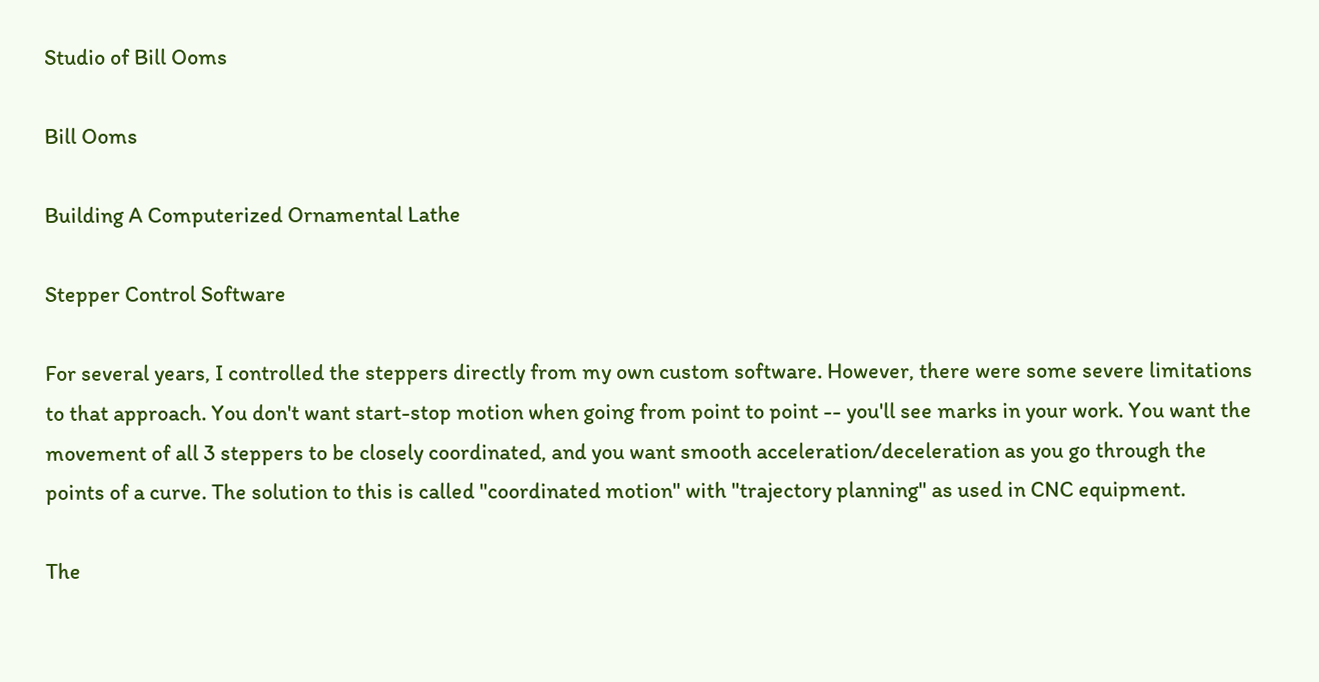Studio of Bill Ooms

Bill Ooms

Building A Computerized Ornamental Lathe

Stepper Control Software

For several years, I controlled the steppers directly from my own custom software. However, there were some severe limitations to that approach. You don't want start-stop motion when going from point to point -- you'll see marks in your work. You want the movement of all 3 steppers to be closely coordinated, and you want smooth acceleration/deceleration as you go through the points of a curve. The solution to this is called "coordinated motion" with "trajectory planning" as used in CNC equipment.

The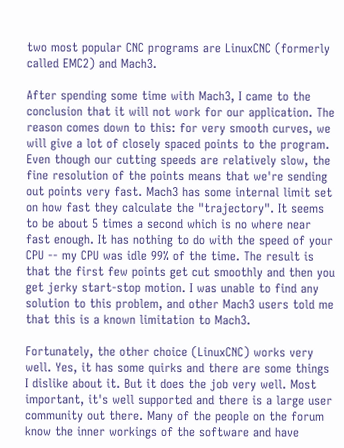two most popular CNC programs are LinuxCNC (formerly called EMC2) and Mach3.

After spending some time with Mach3, I came to the conclusion that it will not work for our application. The reason comes down to this: for very smooth curves, we will give a lot of closely spaced points to the program. Even though our cutting speeds are relatively slow, the fine resolution of the points means that we're sending out points very fast. Mach3 has some internal limit set on how fast they calculate the "trajectory". It seems to be about 5 times a second which is no where near fast enough. It has nothing to do with the speed of your CPU -- my CPU was idle 99% of the time. The result is that the first few points get cut smoothly and then you get jerky start-stop motion. I was unable to find any solution to this problem, and other Mach3 users told me that this is a known limitation to Mach3.

Fortunately, the other choice (LinuxCNC) works very well. Yes, it has some quirks and there are some things I dislike about it. But it does the job very well. Most important, it's well supported and there is a large user community out there. Many of the people on the forum know the inner workings of the software and have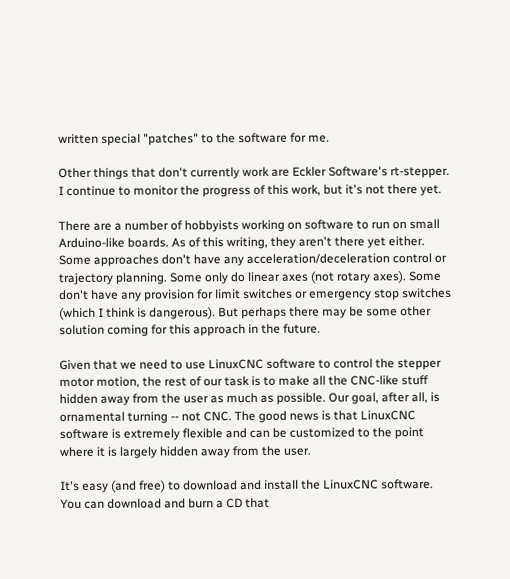written special "patches" to the software for me.

Other things that don't currently work are Eckler Software's rt-stepper. I continue to monitor the progress of this work, but it's not there yet.

There are a number of hobbyists working on software to run on small Arduino-like boards. As of this writing, they aren't there yet either. Some approaches don't have any acceleration/deceleration control or trajectory planning. Some only do linear axes (not rotary axes). Some don't have any provision for limit switches or emergency stop switches (which I think is dangerous). But perhaps there may be some other solution coming for this approach in the future.

Given that we need to use LinuxCNC software to control the stepper motor motion, the rest of our task is to make all the CNC-like stuff hidden away from the user as much as possible. Our goal, after all, is ornamental turning -- not CNC. The good news is that LinuxCNC software is extremely flexible and can be customized to the point where it is largely hidden away from the user.

It's easy (and free) to download and install the LinuxCNC software. You can download and burn a CD that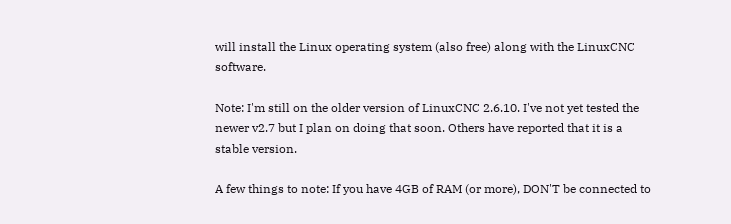will install the Linux operating system (also free) along with the LinuxCNC software.

Note: I'm still on the older version of LinuxCNC 2.6.10. I've not yet tested the newer v2.7 but I plan on doing that soon. Others have reported that it is a stable version.

A few things to note: If you have 4GB of RAM (or more), DON'T be connected to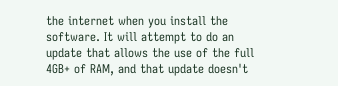the internet when you install the software. It will attempt to do an update that allows the use of the full 4GB+ of RAM, and that update doesn't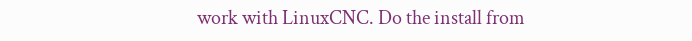work with LinuxCNC. Do the install from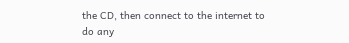the CD, then connect to the internet to do any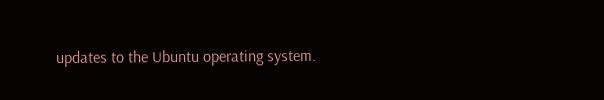updates to the Ubuntu operating system.